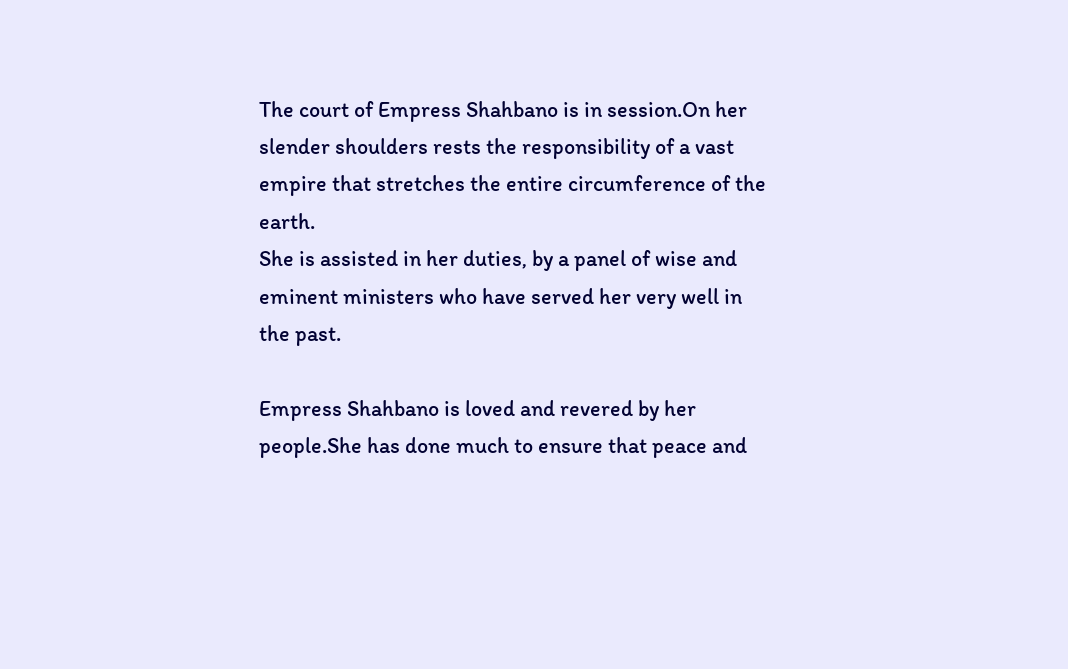The court of Empress Shahbano is in session.On her slender shoulders rests the responsibility of a vast empire that stretches the entire circumference of the earth.
She is assisted in her duties, by a panel of wise and eminent ministers who have served her very well in the past.

Empress Shahbano is loved and revered by her people.She has done much to ensure that peace and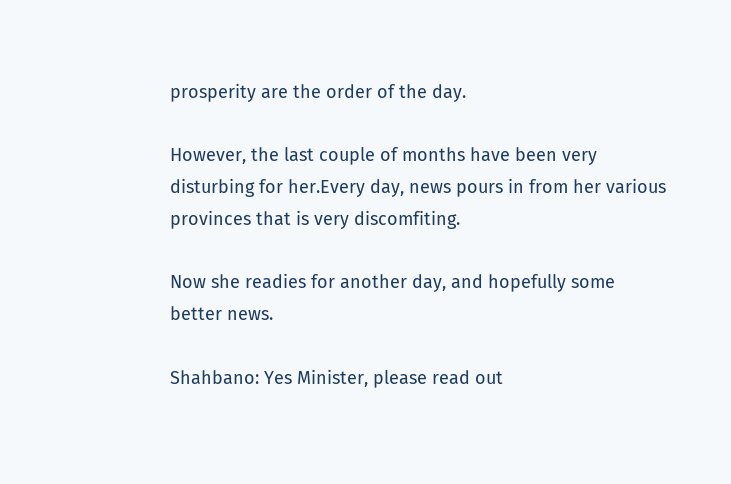prosperity are the order of the day.

However, the last couple of months have been very disturbing for her.Every day, news pours in from her various provinces that is very discomfiting.

Now she readies for another day, and hopefully some better news.

Shahbano: Yes Minister, please read out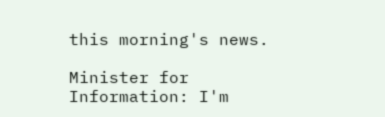this morning's news.

Minister for Information: I'm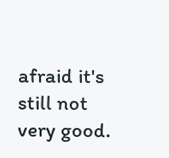afraid it's still not very good.